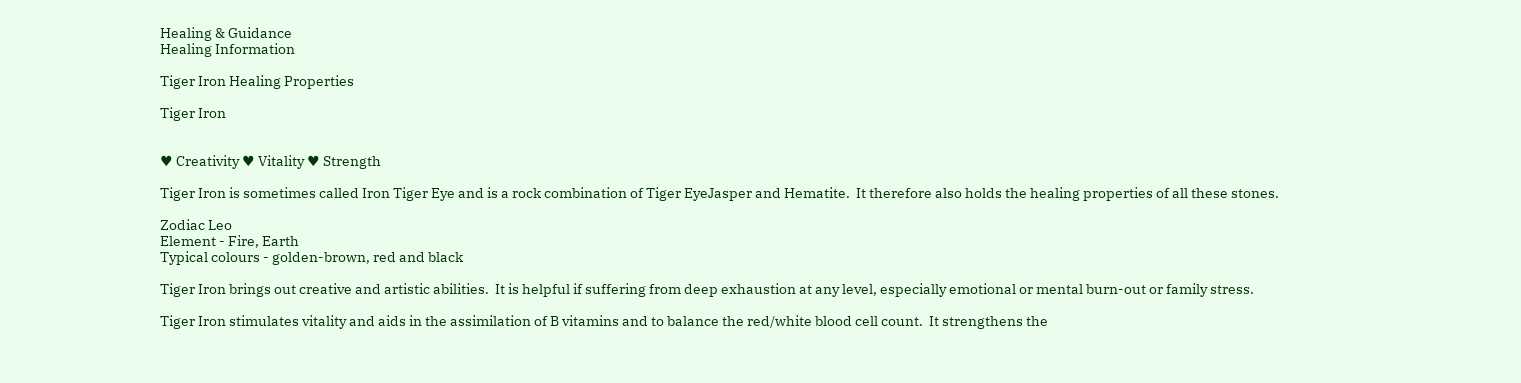Healing & Guidance
Healing Information

Tiger Iron Healing Properties

Tiger Iron


♥ Creativity ♥ Vitality ♥ Strength

Tiger Iron is sometimes called Iron Tiger Eye and is a rock combination of Tiger EyeJasper and Hematite.  It therefore also holds the healing properties of all these stones.

Zodiac Leo
Element - Fire, Earth
Typical colours - golden-brown, red and black

Tiger Iron brings out creative and artistic abilities.  It is helpful if suffering from deep exhaustion at any level, especially emotional or mental burn-out or family stress.

Tiger Iron stimulates vitality and aids in the assimilation of B vitamins and to balance the red/white blood cell count.  It strengthens the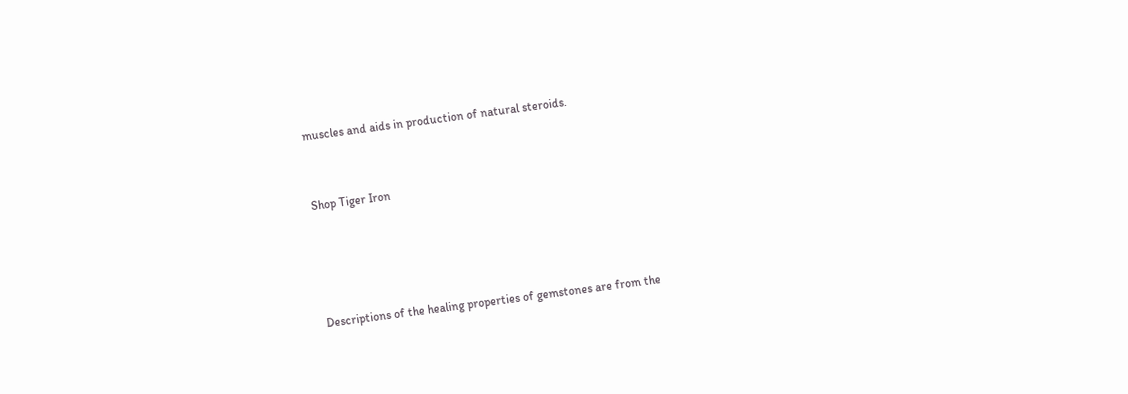muscles and aids in production of natural steroids.


Shop Tiger Iron




Descriptions of the healing properties of gemstones are from the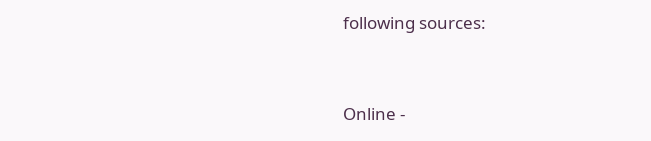following sources:


Online -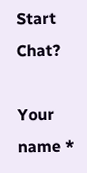Start Chat?

Your name *